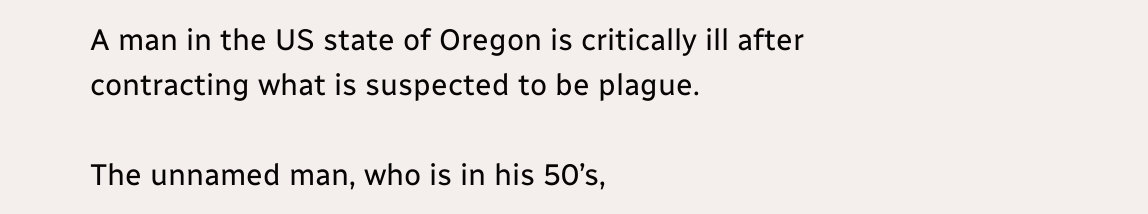A man in the US state of Oregon is critically ill after contracting what is suspected to be plague.

The unnamed man, who is in his 50’s,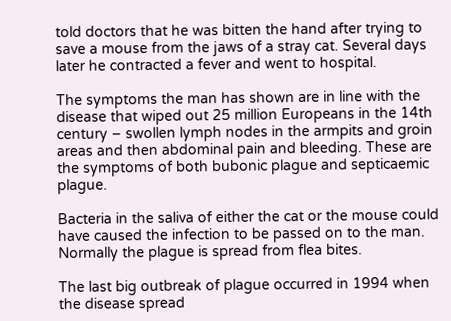told doctors that he was bitten the hand after trying to save a mouse from the jaws of a stray cat. Several days later he contracted a fever and went to hospital.

The symptoms the man has shown are in line with the disease that wiped out 25 million Europeans in the 14th century – swollen lymph nodes in the armpits and groin areas and then abdominal pain and bleeding. These are the symptoms of both bubonic plague and septicaemic plague.

Bacteria in the saliva of either the cat or the mouse could have caused the infection to be passed on to the man. Normally the plague is spread from flea bites.

The last big outbreak of plague occurred in 1994 when the disease spread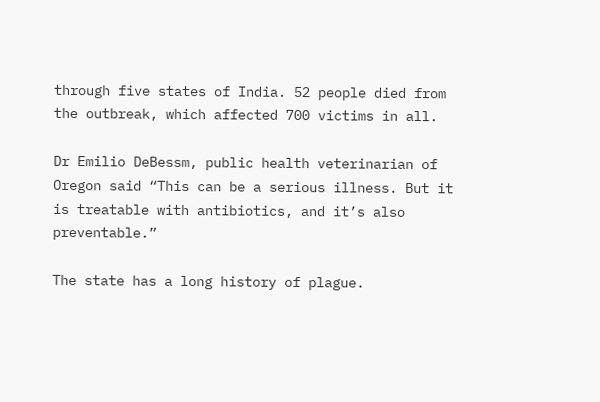through five states of India. 52 people died from the outbreak, which affected 700 victims in all.

Dr Emilio DeBessm, public health veterinarian of Oregon said “This can be a serious illness. But it is treatable with antibiotics, and it’s also preventable.”

The state has a long history of plague.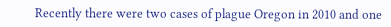Recently there were two cases of plague Oregon in 2010 and one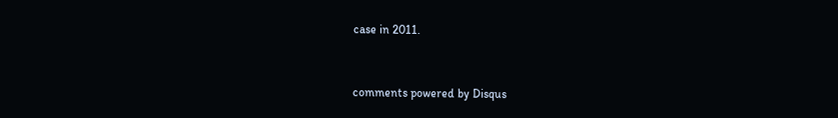case in 2011.


comments powered by Disqus